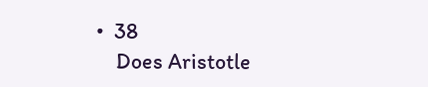•  38
    Does Aristotle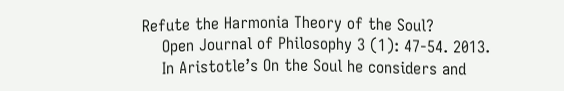Refute the Harmonia Theory of the Soul?
    Open Journal of Philosophy 3 (1): 47-54. 2013.
    In Aristotle’s On the Soul he considers and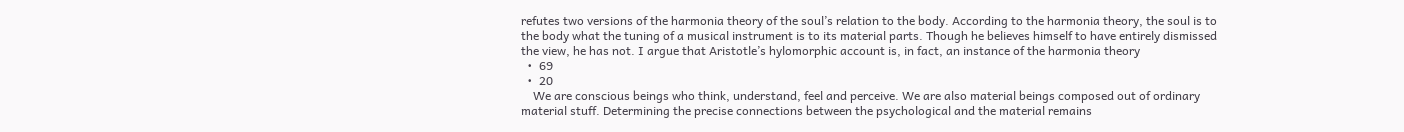refutes two versions of the harmonia theory of the soul’s relation to the body. According to the harmonia theory, the soul is to the body what the tuning of a musical instrument is to its material parts. Though he believes himself to have entirely dismissed the view, he has not. I argue that Aristotle’s hylomorphic account is, in fact, an instance of the harmonia theory
  •  69
  •  20
    We are conscious beings who think, understand, feel and perceive. We are also material beings composed out of ordinary material stuff. Determining the precise connections between the psychological and the material remains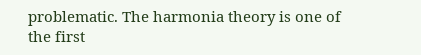problematic. The harmonia theory is one of the first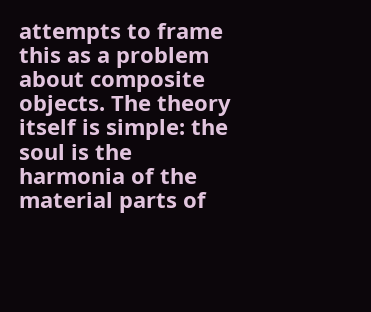attempts to frame this as a problem about composite objects. The theory itself is simple: the soul is the harmonia of the material parts of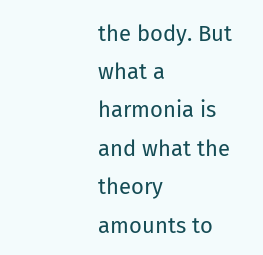the body. But what a harmonia is and what the theory amounts to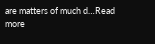are matters of much d…Read more